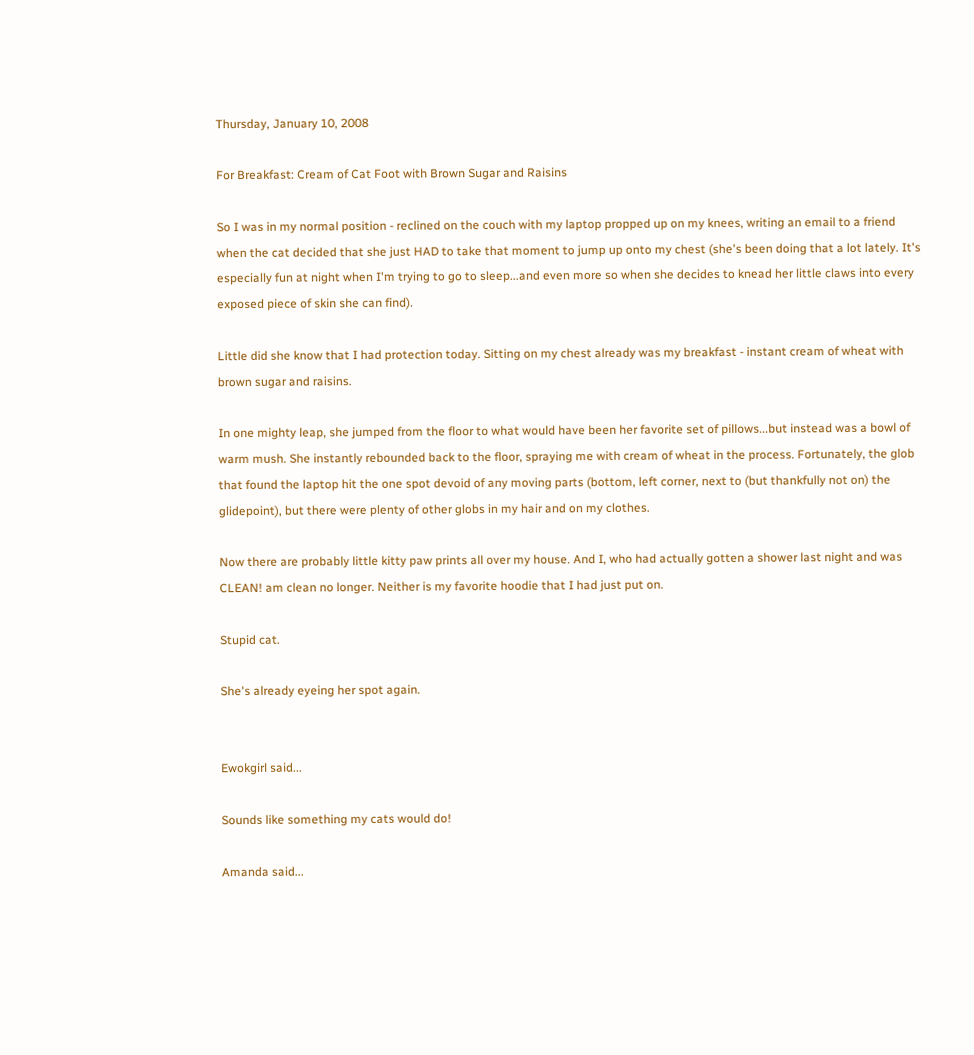Thursday, January 10, 2008

For Breakfast: Cream of Cat Foot with Brown Sugar and Raisins

So I was in my normal position - reclined on the couch with my laptop propped up on my knees, writing an email to a friend when the cat decided that she just HAD to take that moment to jump up onto my chest (she's been doing that a lot lately. It's especially fun at night when I'm trying to go to sleep...and even more so when she decides to knead her little claws into every exposed piece of skin she can find).

Little did she know that I had protection today. Sitting on my chest already was my breakfast - instant cream of wheat with brown sugar and raisins.

In one mighty leap, she jumped from the floor to what would have been her favorite set of pillows...but instead was a bowl of warm mush. She instantly rebounded back to the floor, spraying me with cream of wheat in the process. Fortunately, the glob that found the laptop hit the one spot devoid of any moving parts (bottom, left corner, next to (but thankfully not on) the glidepoint), but there were plenty of other globs in my hair and on my clothes.

Now there are probably little kitty paw prints all over my house. And I, who had actually gotten a shower last night and was CLEAN! am clean no longer. Neither is my favorite hoodie that I had just put on.

Stupid cat.

She's already eyeing her spot again.


Ewokgirl said...

Sounds like something my cats would do!

Amanda said...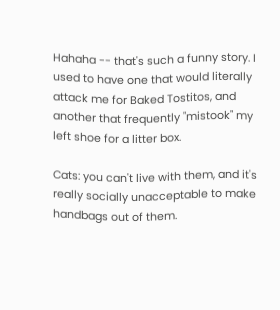Hahaha -- that's such a funny story. I used to have one that would literally attack me for Baked Tostitos, and another that frequently "mistook" my left shoe for a litter box.

Cats: you can't live with them, and it's really socially unacceptable to make handbags out of them.